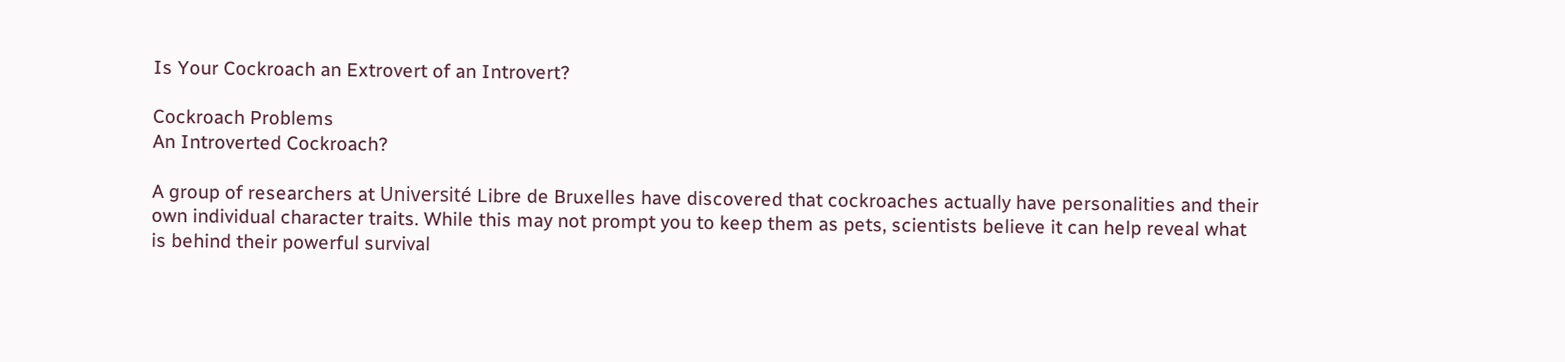Is Your Cockroach an Extrovert of an Introvert?

Cockroach Problems
An Introverted Cockroach?

A group of researchers at Université Libre de Bruxelles have discovered that cockroaches actually have personalities and their own individual character traits. While this may not prompt you to keep them as pets, scientists believe it can help reveal what is behind their powerful survival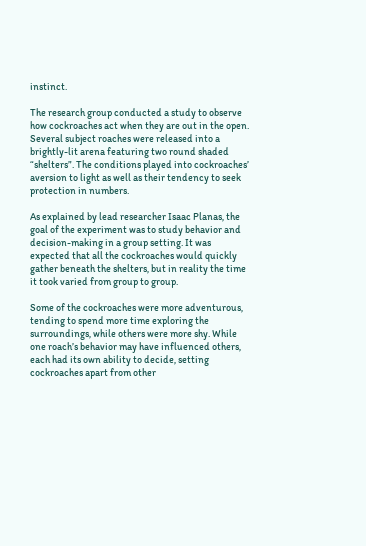instinct.

The research group conducted a study to observe how cockroaches act when they are out in the open. Several subject roaches were released into a brightly-lit arena featuring two round shaded “shelters”. The conditions played into cockroaches’ aversion to light as well as their tendency to seek protection in numbers.

As explained by lead researcher Isaac Planas, the goal of the experiment was to study behavior and decision-making in a group setting. It was expected that all the cockroaches would quickly gather beneath the shelters, but in reality the time it took varied from group to group.

Some of the cockroaches were more adventurous, tending to spend more time exploring the surroundings, while others were more shy. While one roach’s behavior may have influenced others, each had its own ability to decide, setting cockroaches apart from other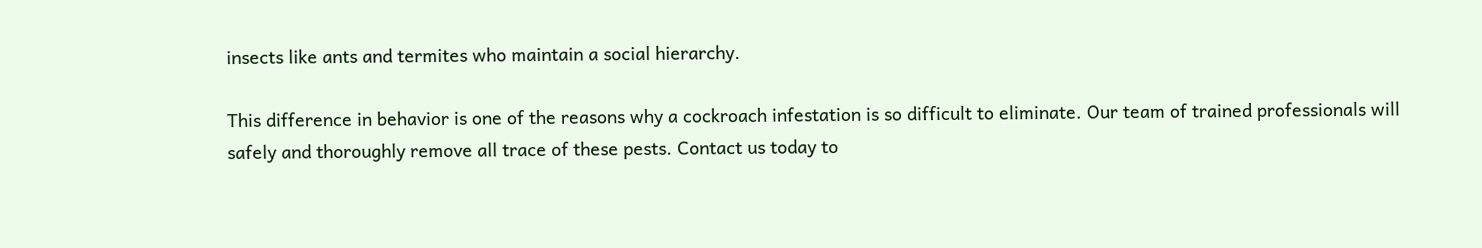insects like ants and termites who maintain a social hierarchy.

This difference in behavior is one of the reasons why a cockroach infestation is so difficult to eliminate. Our team of trained professionals will safely and thoroughly remove all trace of these pests. Contact us today to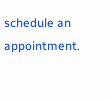schedule an appointment.